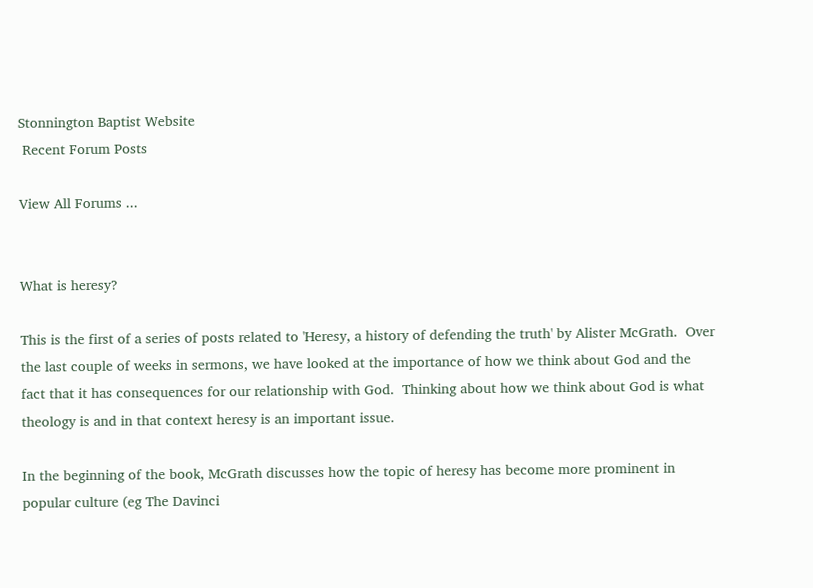Stonnington Baptist Website
 Recent Forum Posts

View All Forums ...


What is heresy?

This is the first of a series of posts related to 'Heresy, a history of defending the truth' by Alister McGrath.  Over the last couple of weeks in sermons, we have looked at the importance of how we think about God and the fact that it has consequences for our relationship with God.  Thinking about how we think about God is what theology is and in that context heresy is an important issue.

In the beginning of the book, McGrath discusses how the topic of heresy has become more prominent in popular culture (eg The Davinci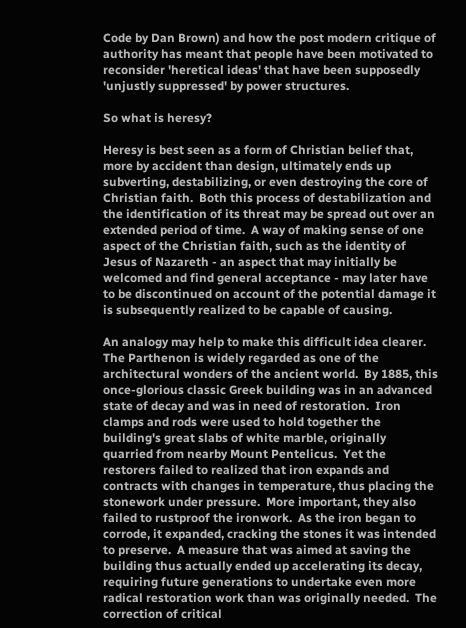Code by Dan Brown) and how the post modern critique of authority has meant that people have been motivated to reconsider 'heretical ideas' that have been supposedly 'unjustly suppressed' by power structures.

So what is heresy?

Heresy is best seen as a form of Christian belief that, more by accident than design, ultimately ends up subverting, destabilizing, or even destroying the core of Christian faith.  Both this process of destabilization and the identification of its threat may be spread out over an extended period of time.  A way of making sense of one aspect of the Christian faith, such as the identity of Jesus of Nazareth - an aspect that may initially be welcomed and find general acceptance - may later have to be discontinued on account of the potential damage it is subsequently realized to be capable of causing.

An analogy may help to make this difficult idea clearer.  The Parthenon is widely regarded as one of the architectural wonders of the ancient world.  By 1885, this once-glorious classic Greek building was in an advanced state of decay and was in need of restoration.  Iron clamps and rods were used to hold together the building's great slabs of white marble, originally quarried from nearby Mount Pentelicus.  Yet the restorers failed to realized that iron expands and contracts with changes in temperature, thus placing the stonework under pressure.  More important, they also failed to rustproof the ironwork.  As the iron began to corrode, it expanded, cracking the stones it was intended to preserve.  A measure that was aimed at saving the building thus actually ended up accelerating its decay, requiring future generations to undertake even more radical restoration work than was originally needed.  The correction of critical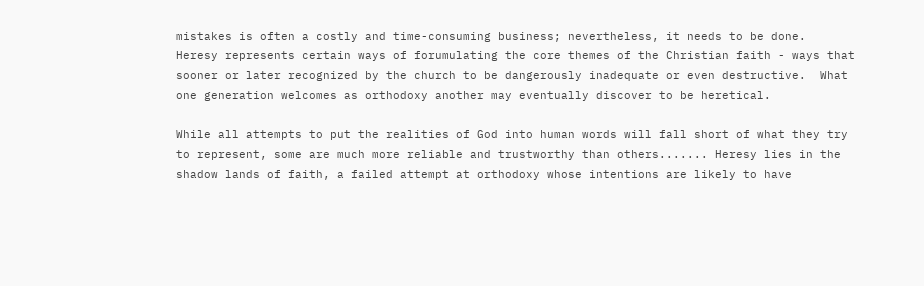mistakes is often a costly and time-consuming business; nevertheless, it needs to be done.  Heresy represents certain ways of forumulating the core themes of the Christian faith - ways that sooner or later recognized by the church to be dangerously inadequate or even destructive.  What one generation welcomes as orthodoxy another may eventually discover to be heretical.

While all attempts to put the realities of God into human words will fall short of what they try to represent, some are much more reliable and trustworthy than others....... Heresy lies in the shadow lands of faith, a failed attempt at orthodoxy whose intentions are likely to have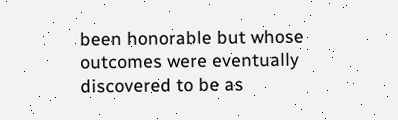been honorable but whose outcomes were eventually discovered to be as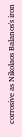corrosive as Nikolaos Balanos's iron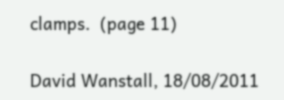clamps.  (page 11)

David Wanstall, 18/08/2011